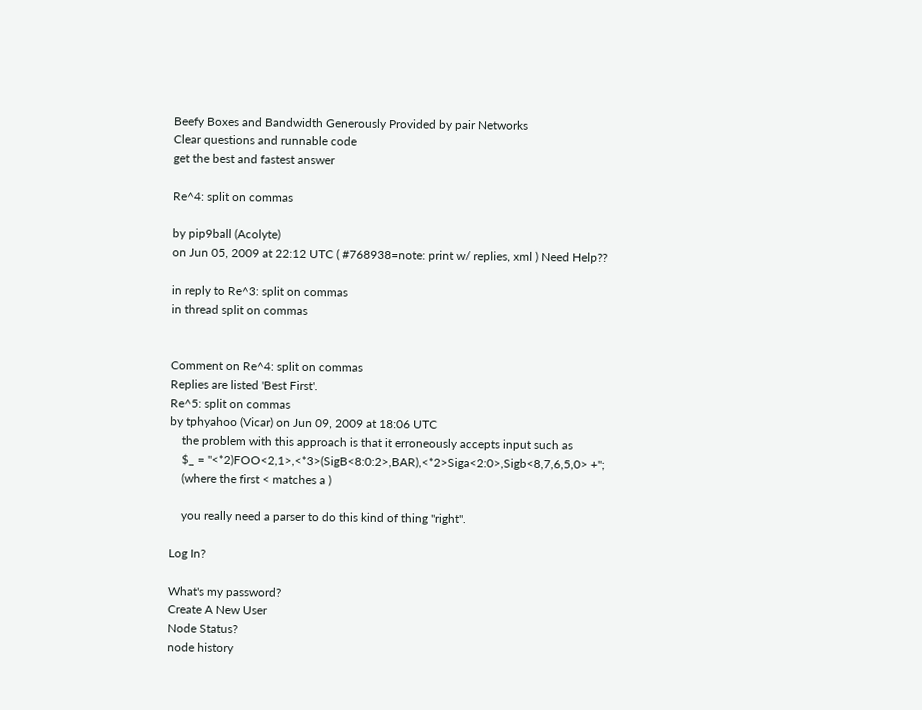Beefy Boxes and Bandwidth Generously Provided by pair Networks
Clear questions and runnable code
get the best and fastest answer

Re^4: split on commas

by pip9ball (Acolyte)
on Jun 05, 2009 at 22:12 UTC ( #768938=note: print w/ replies, xml ) Need Help??

in reply to Re^3: split on commas
in thread split on commas


Comment on Re^4: split on commas
Replies are listed 'Best First'.
Re^5: split on commas
by tphyahoo (Vicar) on Jun 09, 2009 at 18:06 UTC
    the problem with this approach is that it erroneously accepts input such as
    $_ = "<*2)FOO<2,1>,<*3>(SigB<8:0:2>,BAR),<*2>Siga<2:0>,Sigb<8,7,6,5,0> +";
    (where the first < matches a )

    you really need a parser to do this kind of thing "right".

Log In?

What's my password?
Create A New User
Node Status?
node history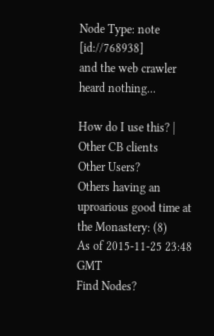Node Type: note [id://768938]
and the web crawler heard nothing...

How do I use this? | Other CB clients
Other Users?
Others having an uproarious good time at the Monastery: (8)
As of 2015-11-25 23:48 GMT
Find Nodes?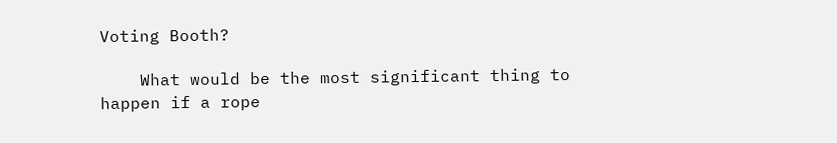Voting Booth?

    What would be the most significant thing to happen if a rope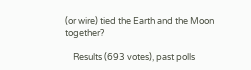(or wire) tied the Earth and the Moon together?

    Results (693 votes), past polls